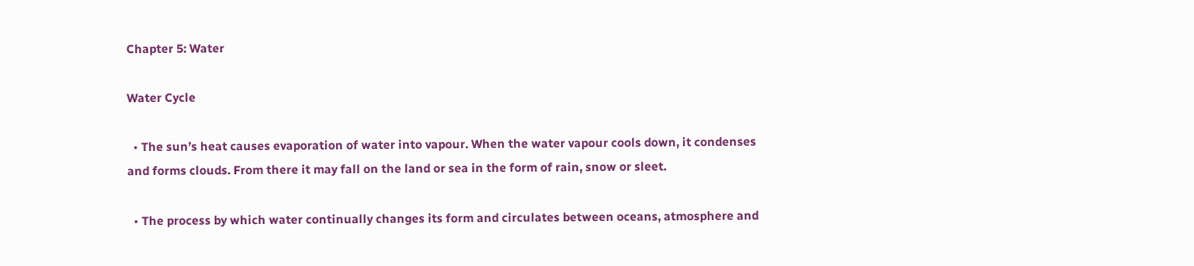Chapter 5: Water

Water Cycle

  • The sun’s heat causes evaporation of water into vapour. When the water vapour cools down, it condenses and forms clouds. From there it may fall on the land or sea in the form of rain, snow or sleet.

  • The process by which water continually changes its form and circulates between oceans, atmosphere and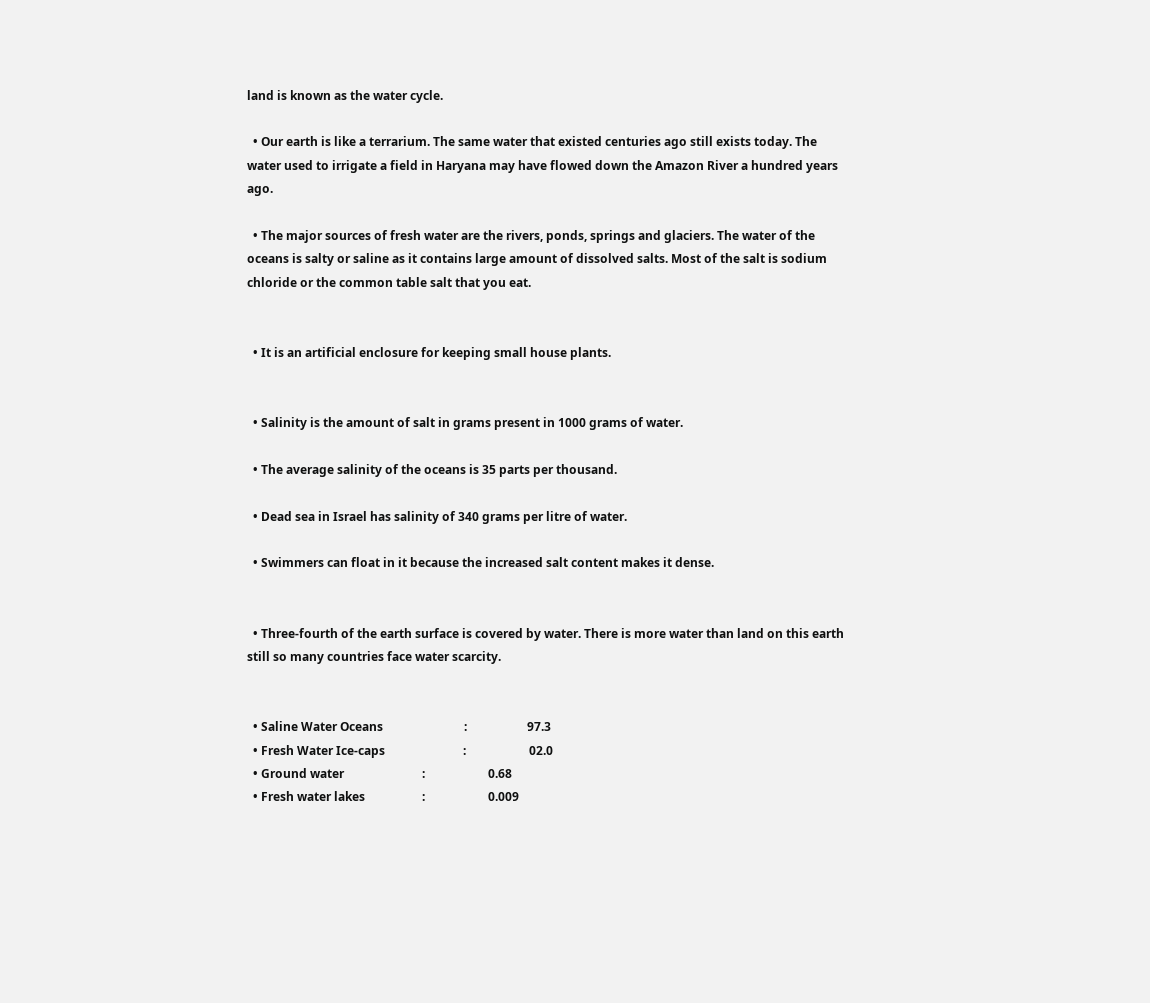land is known as the water cycle.

  • Our earth is like a terrarium. The same water that existed centuries ago still exists today. The water used to irrigate a field in Haryana may have flowed down the Amazon River a hundred years ago.

  • The major sources of fresh water are the rivers, ponds, springs and glaciers. The water of the oceans is salty or saline as it contains large amount of dissolved salts. Most of the salt is sodium chloride or the common table salt that you eat.


  • It is an artificial enclosure for keeping small house plants.


  • Salinity is the amount of salt in grams present in 1000 grams of water.

  • The average salinity of the oceans is 35 parts per thousand.

  • Dead sea in Israel has salinity of 340 grams per litre of water.

  • Swimmers can float in it because the increased salt content makes it dense.


  • Three-fourth of the earth surface is covered by water. There is more water than land on this earth still so many countries face water scarcity.


  • Saline Water Oceans                           :                    97.3
  • Fresh Water Ice-caps                          :                     02.0
  • Ground water                          :                     0.68
  • Fresh water lakes                   :                     0.009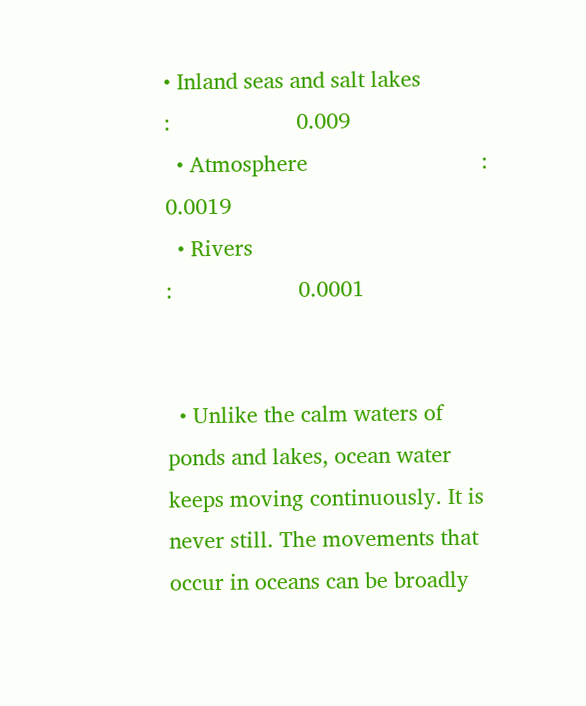• Inland seas and salt lakes            :                     0.009
  • Atmosphere                             :                     0.0019
  • Rivers                                         :                     0.0001


  • Unlike the calm waters of ponds and lakes, ocean water keeps moving continuously. It is never still. The movements that occur in oceans can be broadly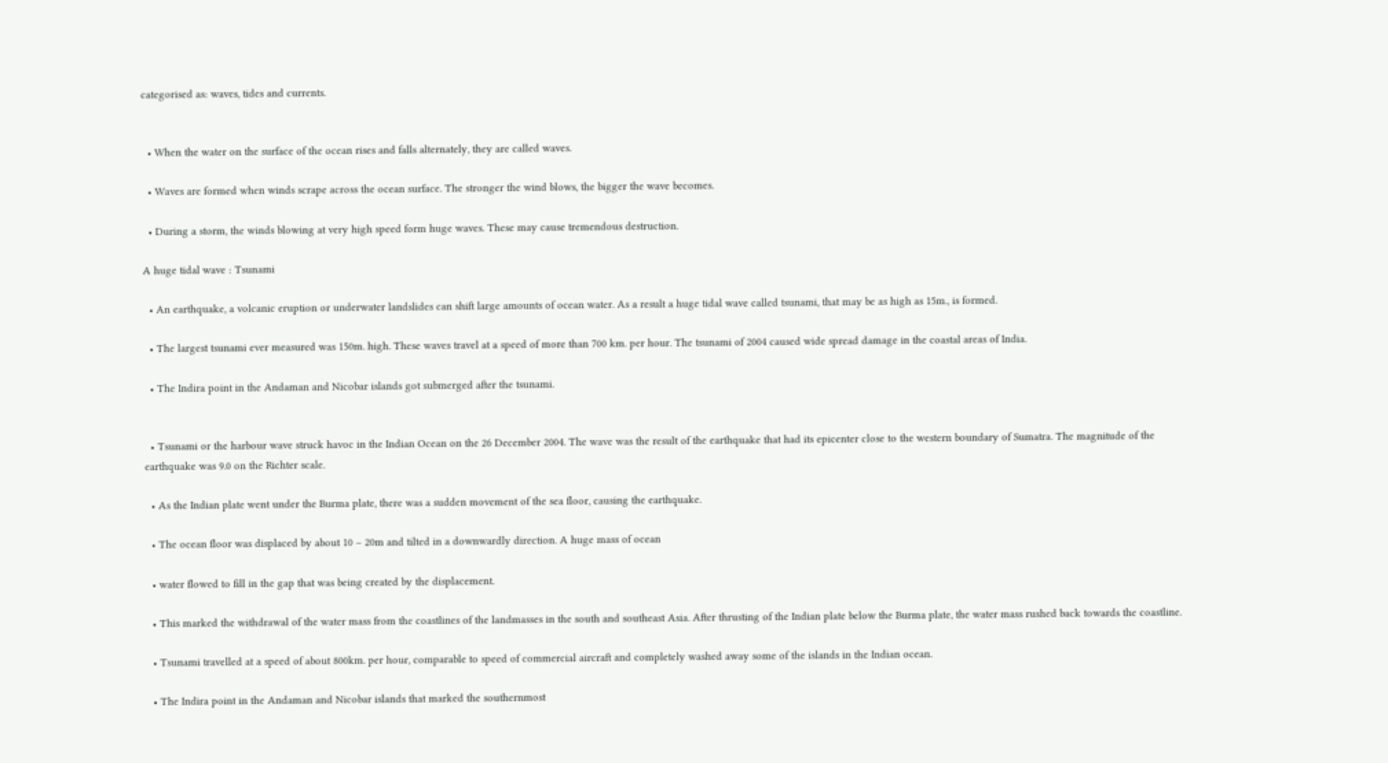categorised as: waves, tides and currents.


  • When the water on the surface of the ocean rises and falls alternately, they are called waves.

  • Waves are formed when winds scrape across the ocean surface. The stronger the wind blows, the bigger the wave becomes.

  • During a storm, the winds blowing at very high speed form huge waves. These may cause tremendous destruction.

A huge tidal wave : Tsunami

  • An earthquake, a volcanic eruption or underwater landslides can shift large amounts of ocean water. As a result a huge tidal wave called tsunami, that may be as high as 15m., is formed.

  • The largest tsunami ever measured was 150m. high. These waves travel at a speed of more than 700 km. per hour. The tsunami of 2004 caused wide spread damage in the coastal areas of India.

  • The Indira point in the Andaman and Nicobar islands got submerged after the tsunami.


  • Tsunami or the harbour wave struck havoc in the Indian Ocean on the 26 December 2004. The wave was the result of the earthquake that had its epicenter close to the western boundary of Sumatra. The magnitude of the earthquake was 9.0 on the Richter scale.

  • As the Indian plate went under the Burma plate, there was a sudden movement of the sea floor, causing the earthquake.

  • The ocean floor was displaced by about 10 – 20m and tilted in a downwardly direction. A huge mass of ocean

  • water flowed to fill in the gap that was being created by the displacement.

  • This marked the withdrawal of the water mass from the coastlines of the landmasses in the south and southeast Asia. After thrusting of the Indian plate below the Burma plate, the water mass rushed back towards the coastline.

  • Tsunami travelled at a speed of about 800km. per hour, comparable to speed of commercial aircraft and completely washed away some of the islands in the Indian ocean.

  • The Indira point in the Andaman and Nicobar islands that marked the southernmost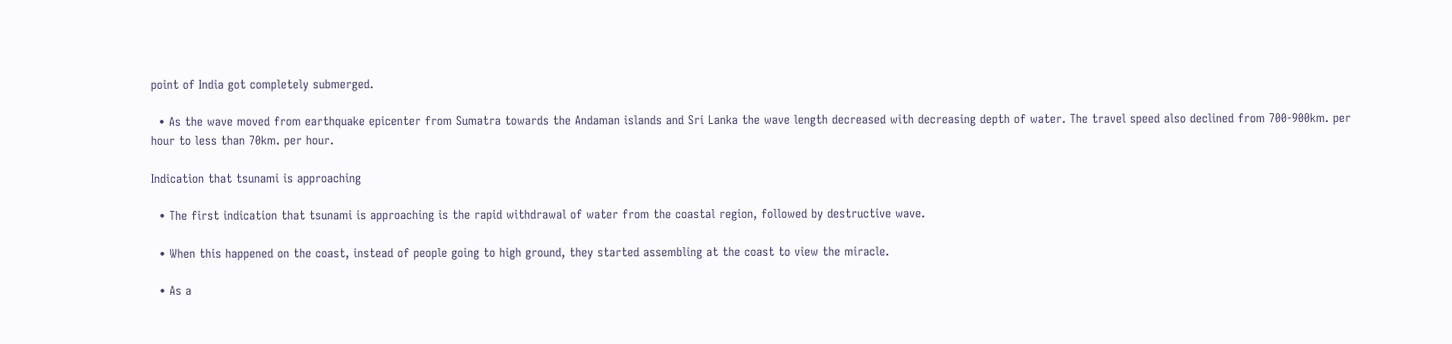point of India got completely submerged.

  • As the wave moved from earthquake epicenter from Sumatra towards the Andaman islands and Sri Lanka the wave length decreased with decreasing depth of water. The travel speed also declined from 700-900km. per hour to less than 70km. per hour.

Indication that tsunami is approaching

  • The first indication that tsunami is approaching is the rapid withdrawal of water from the coastal region, followed by destructive wave.

  • When this happened on the coast, instead of people going to high ground, they started assembling at the coast to view the miracle.

  • As a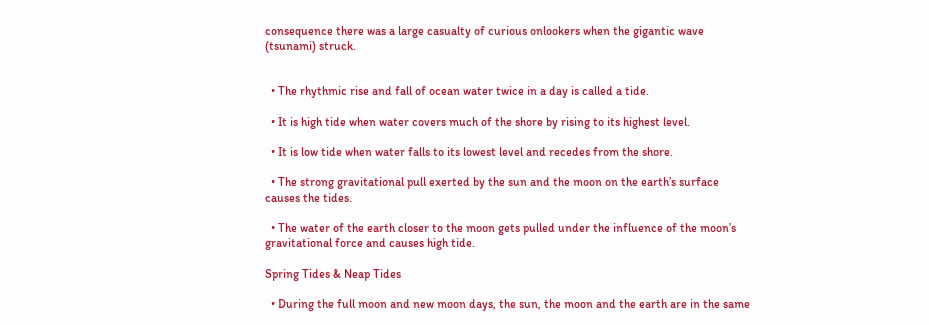consequence there was a large casualty of curious onlookers when the gigantic wave (tsunami) struck.


  • The rhythmic rise and fall of ocean water twice in a day is called a tide.

  • It is high tide when water covers much of the shore by rising to its highest level.

  • It is low tide when water falls to its lowest level and recedes from the shore.

  • The strong gravitational pull exerted by the sun and the moon on the earth’s surface causes the tides.

  • The water of the earth closer to the moon gets pulled under the influence of the moon’s gravitational force and causes high tide.

Spring Tides & Neap Tides

  • During the full moon and new moon days, the sun, the moon and the earth are in the same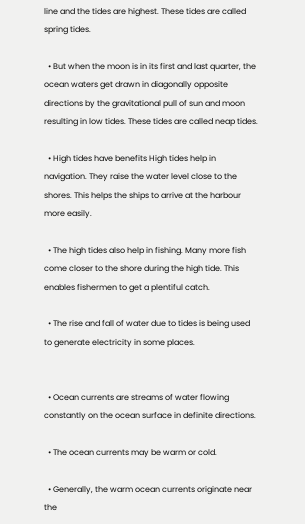line and the tides are highest. These tides are called spring tides.

  • But when the moon is in its first and last quarter, the ocean waters get drawn in diagonally opposite directions by the gravitational pull of sun and moon resulting in low tides. These tides are called neap tides.

  • High tides have benefits High tides help in navigation. They raise the water level close to the shores. This helps the ships to arrive at the harbour more easily.

  • The high tides also help in fishing. Many more fish come closer to the shore during the high tide. This enables fishermen to get a plentiful catch.

  • The rise and fall of water due to tides is being used to generate electricity in some places.


  • Ocean currents are streams of water flowing constantly on the ocean surface in definite directions.

  • The ocean currents may be warm or cold.

  • Generally, the warm ocean currents originate near the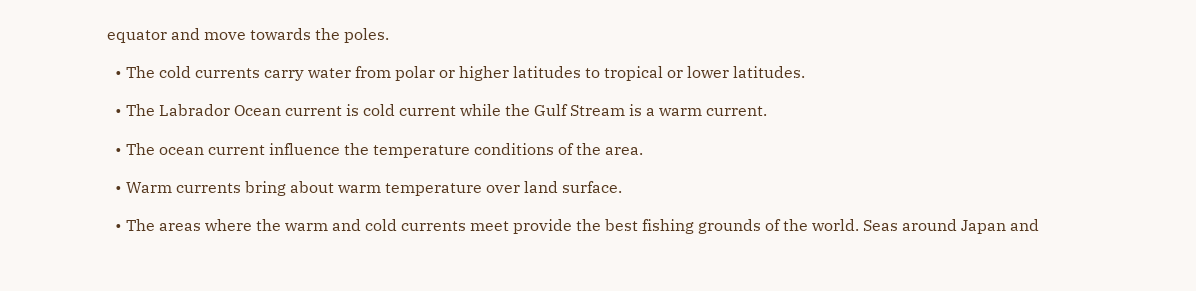equator and move towards the poles.

  • The cold currents carry water from polar or higher latitudes to tropical or lower latitudes.

  • The Labrador Ocean current is cold current while the Gulf Stream is a warm current.

  • The ocean current influence the temperature conditions of the area.

  • Warm currents bring about warm temperature over land surface.

  • The areas where the warm and cold currents meet provide the best fishing grounds of the world. Seas around Japan and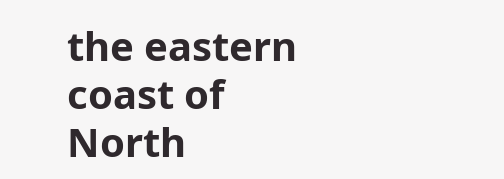the eastern coast of North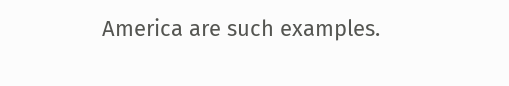America are such examples.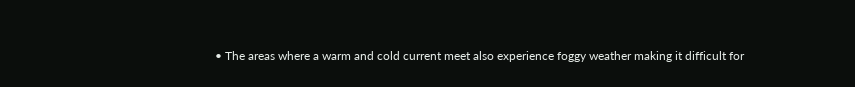• The areas where a warm and cold current meet also experience foggy weather making it difficult for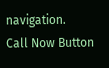navigation.
Call Now Button